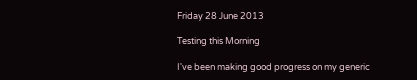Friday 28 June 2013

Testing this Morning

I've been making good progress on my generic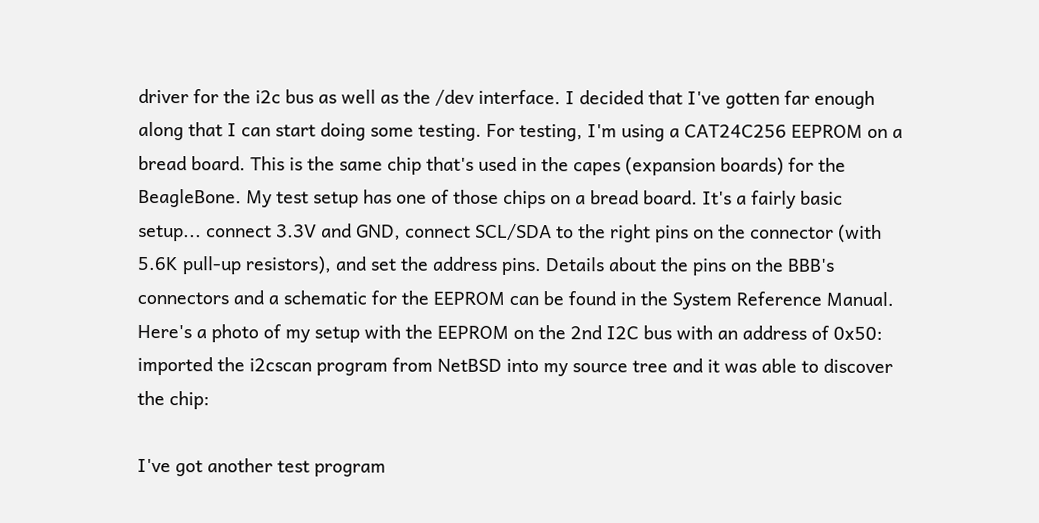driver for the i2c bus as well as the /dev interface. I decided that I've gotten far enough along that I can start doing some testing. For testing, I'm using a CAT24C256 EEPROM on a bread board. This is the same chip that's used in the capes (expansion boards) for the BeagleBone. My test setup has one of those chips on a bread board. It's a fairly basic setup... connect 3.3V and GND, connect SCL/SDA to the right pins on the connector (with 5.6K pull-up resistors), and set the address pins. Details about the pins on the BBB's connectors and a schematic for the EEPROM can be found in the System Reference Manual. Here's a photo of my setup with the EEPROM on the 2nd I2C bus with an address of 0x50: imported the i2cscan program from NetBSD into my source tree and it was able to discover the chip:

I've got another test program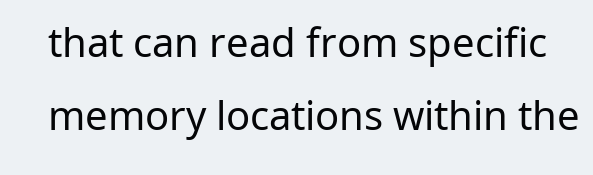that can read from specific memory locations within the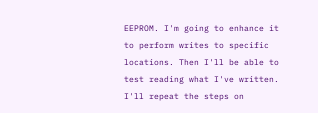EEPROM. I'm going to enhance it to perform writes to specific locations. Then I'll be able to test reading what I've written. I'll repeat the steps on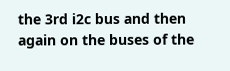the 3rd i2c bus and then again on the buses of the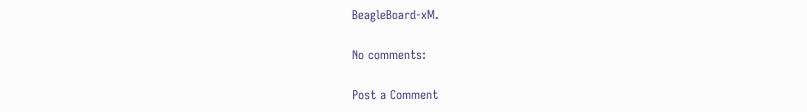BeagleBoard-xM.

No comments:

Post a Comment